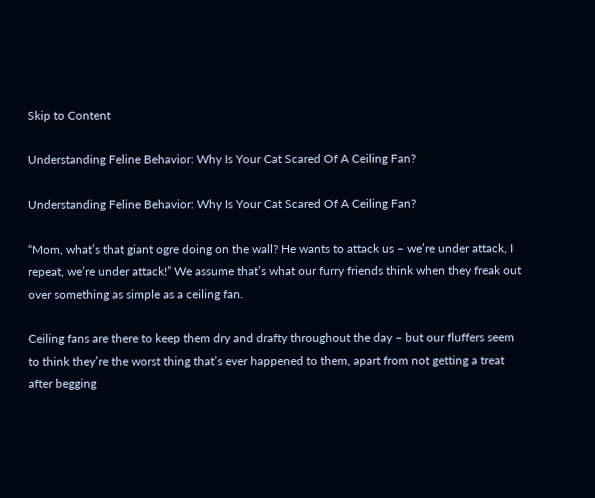Skip to Content

Understanding Feline Behavior: Why Is Your Cat Scared Of A Ceiling Fan?

Understanding Feline Behavior: Why Is Your Cat Scared Of A Ceiling Fan?

“Mom, what’s that giant ogre doing on the wall? He wants to attack us – we’re under attack, I repeat, we’re under attack!” We assume that’s what our furry friends think when they freak out over something as simple as a ceiling fan.

Ceiling fans are there to keep them dry and drafty throughout the day – but our fluffers seem to think they’re the worst thing that’s ever happened to them, apart from not getting a treat after begging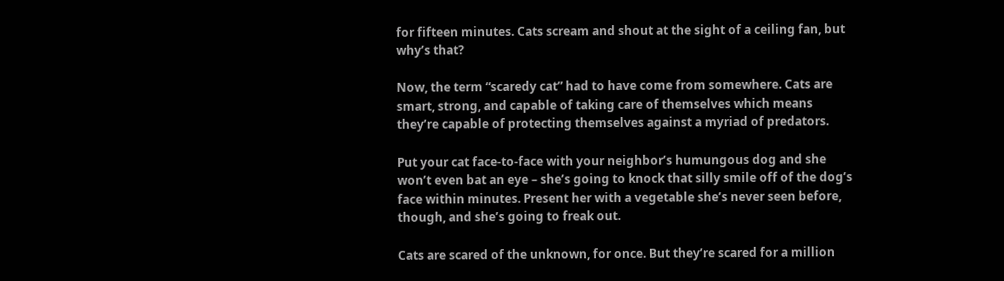for fifteen minutes. Cats scream and shout at the sight of a ceiling fan, but why’s that?

Now, the term “scaredy cat” had to have come from somewhere. Cats are smart, strong, and capable of taking care of themselves which means they’re capable of protecting themselves against a myriad of predators.

Put your cat face-to-face with your neighbor’s humungous dog and she won’t even bat an eye – she’s going to knock that silly smile off of the dog’s face within minutes. Present her with a vegetable she’s never seen before, though, and she’s going to freak out.

Cats are scared of the unknown, for once. But they’re scared for a million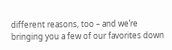different reasons, too – and we’re bringing you a few of our favorites down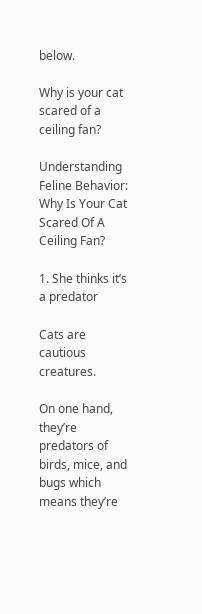below.

Why is your cat scared of a ceiling fan?

Understanding Feline Behavior: Why Is Your Cat Scared Of A Ceiling Fan?

1. She thinks it’s a predator

Cats are cautious creatures.

On one hand, they’re predators of birds, mice, and bugs which means they’re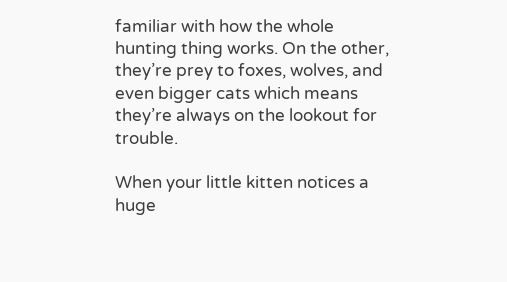familiar with how the whole hunting thing works. On the other, they’re prey to foxes, wolves, and even bigger cats which means they’re always on the lookout for trouble.

When your little kitten notices a huge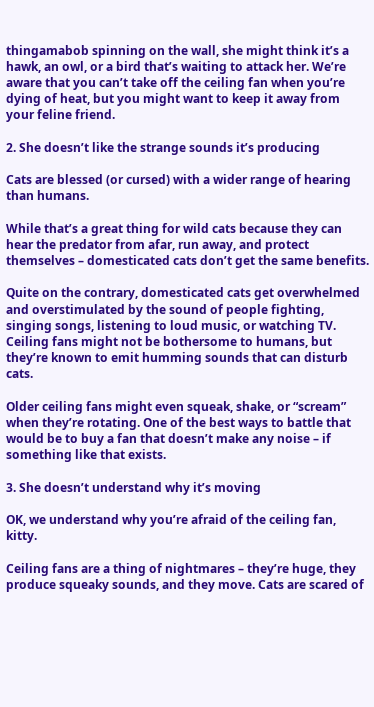thingamabob spinning on the wall, she might think it’s a hawk, an owl, or a bird that’s waiting to attack her. We’re aware that you can’t take off the ceiling fan when you’re dying of heat, but you might want to keep it away from your feline friend.

2. She doesn’t like the strange sounds it’s producing

Cats are blessed (or cursed) with a wider range of hearing than humans.

While that’s a great thing for wild cats because they can hear the predator from afar, run away, and protect themselves – domesticated cats don’t get the same benefits.

Quite on the contrary, domesticated cats get overwhelmed and overstimulated by the sound of people fighting, singing songs, listening to loud music, or watching TV. Ceiling fans might not be bothersome to humans, but they’re known to emit humming sounds that can disturb cats.

Older ceiling fans might even squeak, shake, or “scream” when they’re rotating. One of the best ways to battle that would be to buy a fan that doesn’t make any noise – if something like that exists.

3. She doesn’t understand why it’s moving

OK, we understand why you’re afraid of the ceiling fan, kitty.

Ceiling fans are a thing of nightmares – they’re huge, they produce squeaky sounds, and they move. Cats are scared of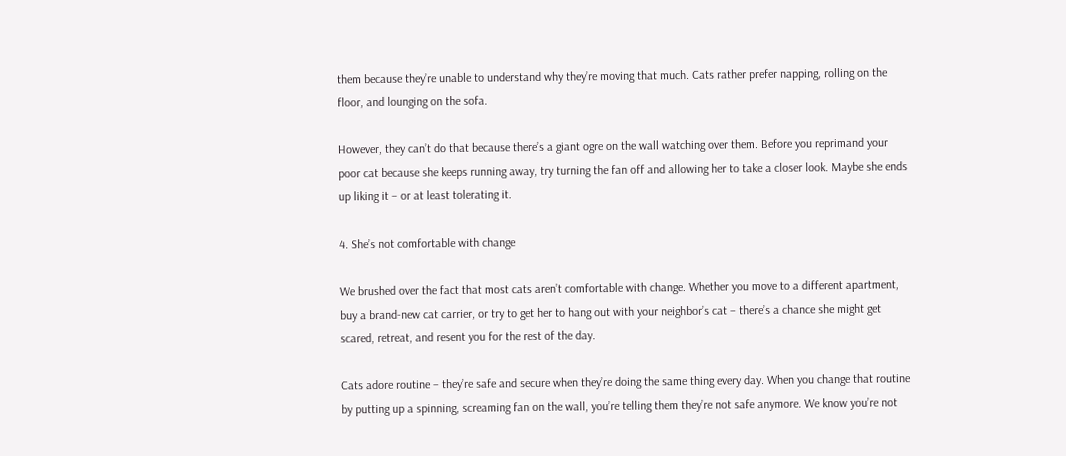them because they’re unable to understand why they’re moving that much. Cats rather prefer napping, rolling on the floor, and lounging on the sofa.

However, they can’t do that because there’s a giant ogre on the wall watching over them. Before you reprimand your poor cat because she keeps running away, try turning the fan off and allowing her to take a closer look. Maybe she ends up liking it – or at least tolerating it.

4. She’s not comfortable with change

We brushed over the fact that most cats aren’t comfortable with change. Whether you move to a different apartment, buy a brand-new cat carrier, or try to get her to hang out with your neighbor’s cat – there’s a chance she might get scared, retreat, and resent you for the rest of the day.

Cats adore routine – they’re safe and secure when they’re doing the same thing every day. When you change that routine by putting up a spinning, screaming fan on the wall, you’re telling them they’re not safe anymore. We know you’re not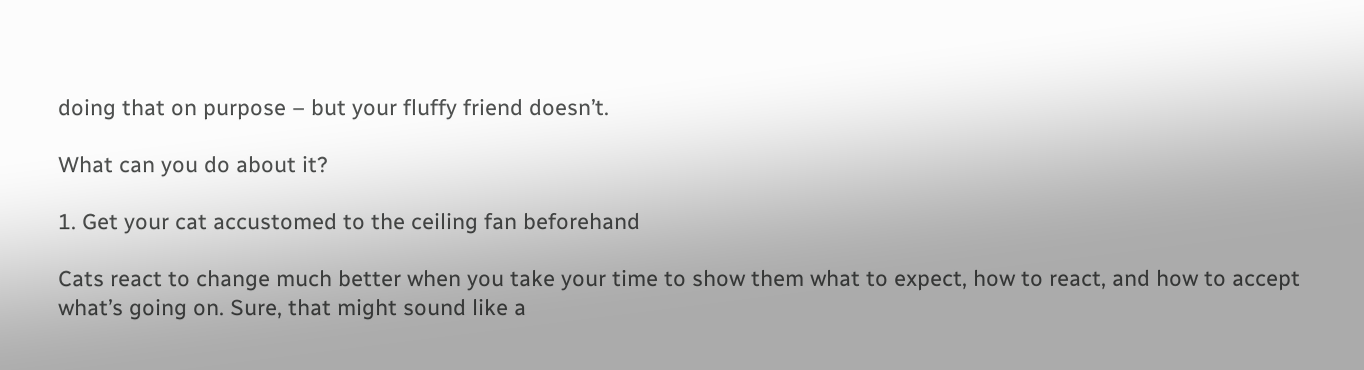doing that on purpose – but your fluffy friend doesn’t.

What can you do about it?

1. Get your cat accustomed to the ceiling fan beforehand

Cats react to change much better when you take your time to show them what to expect, how to react, and how to accept what’s going on. Sure, that might sound like a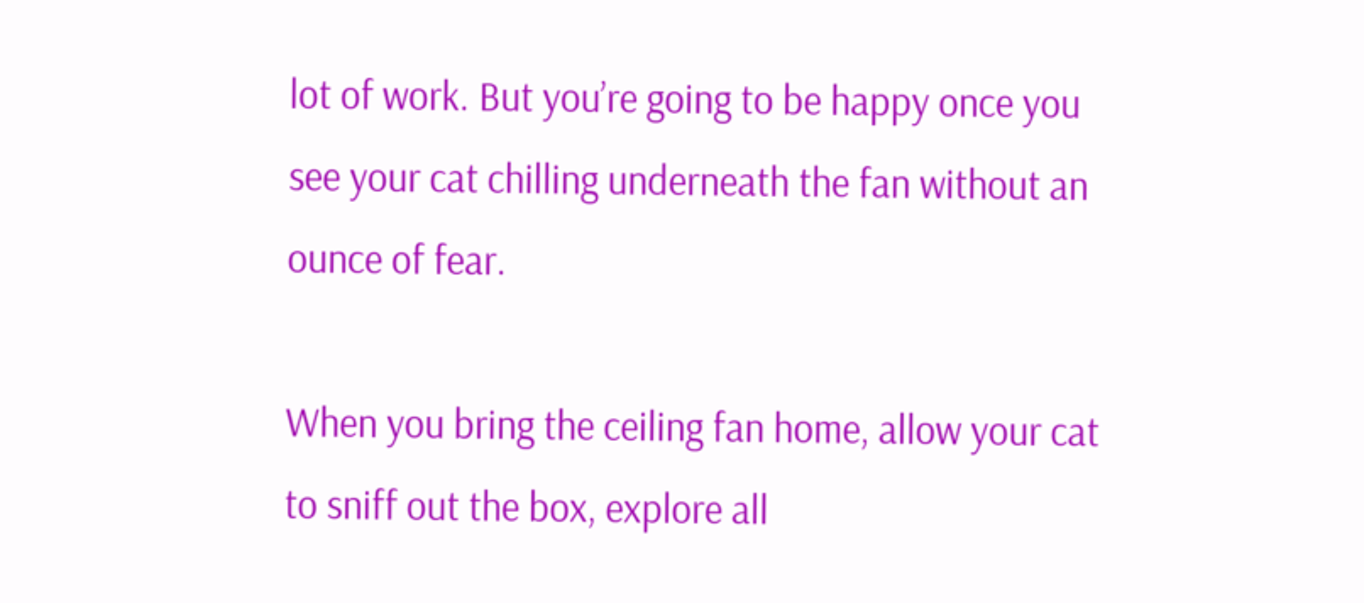lot of work. But you’re going to be happy once you see your cat chilling underneath the fan without an ounce of fear.

When you bring the ceiling fan home, allow your cat to sniff out the box, explore all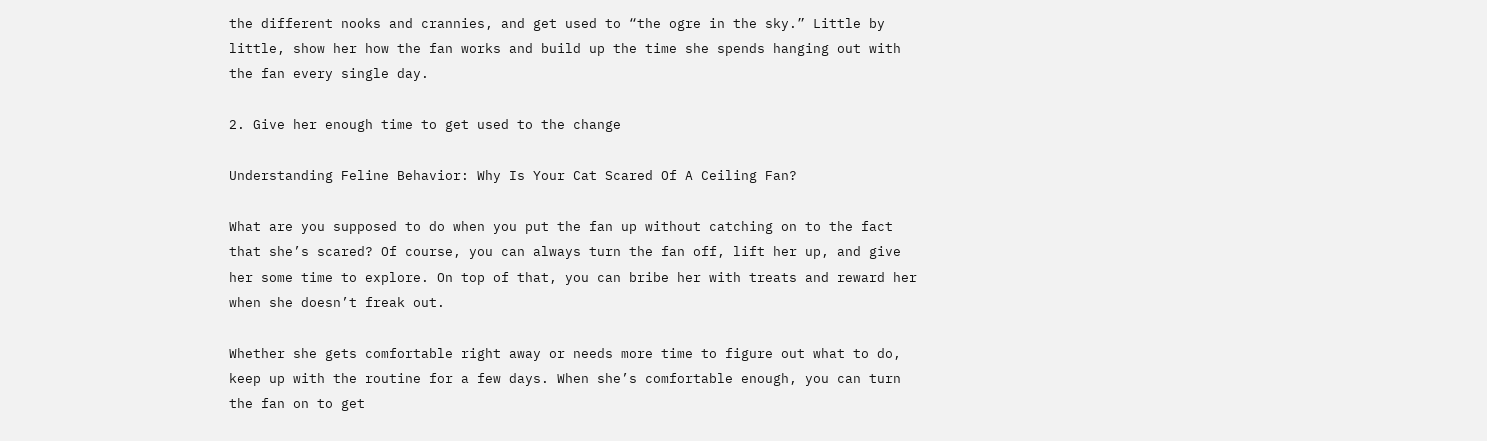the different nooks and crannies, and get used to “the ogre in the sky.” Little by little, show her how the fan works and build up the time she spends hanging out with the fan every single day.

2. Give her enough time to get used to the change

Understanding Feline Behavior: Why Is Your Cat Scared Of A Ceiling Fan?

What are you supposed to do when you put the fan up without catching on to the fact that she’s scared? Of course, you can always turn the fan off, lift her up, and give her some time to explore. On top of that, you can bribe her with treats and reward her when she doesn’t freak out.

Whether she gets comfortable right away or needs more time to figure out what to do, keep up with the routine for a few days. When she’s comfortable enough, you can turn the fan on to get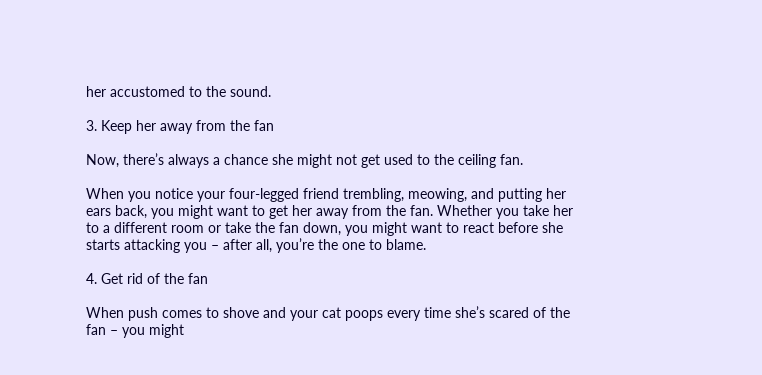her accustomed to the sound.

3. Keep her away from the fan

Now, there’s always a chance she might not get used to the ceiling fan.

When you notice your four-legged friend trembling, meowing, and putting her ears back, you might want to get her away from the fan. Whether you take her to a different room or take the fan down, you might want to react before she starts attacking you – after all, you’re the one to blame.

4. Get rid of the fan

When push comes to shove and your cat poops every time she’s scared of the fan – you might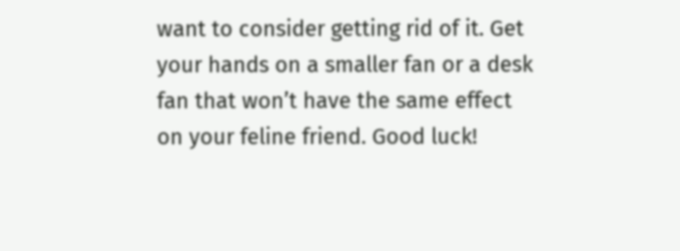want to consider getting rid of it. Get your hands on a smaller fan or a desk fan that won’t have the same effect on your feline friend. Good luck!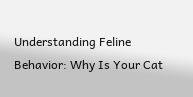Understanding Feline Behavior: Why Is Your Cat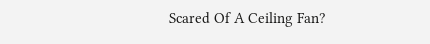Scared Of A Ceiling Fan?